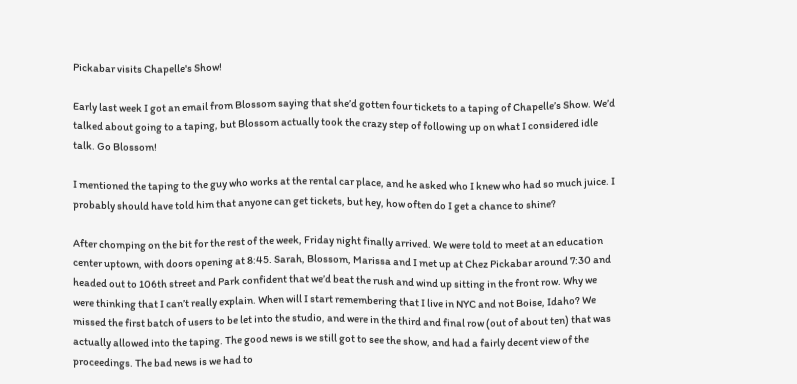Pickabar visits Chapelle's Show!

Early last week I got an email from Blossom saying that she’d gotten four tickets to a taping of Chapelle’s Show. We’d talked about going to a taping, but Blossom actually took the crazy step of following up on what I considered idle talk. Go Blossom!

I mentioned the taping to the guy who works at the rental car place, and he asked who I knew who had so much juice. I probably should have told him that anyone can get tickets, but hey, how often do I get a chance to shine?

After chomping on the bit for the rest of the week, Friday night finally arrived. We were told to meet at an education center uptown, with doors opening at 8:45. Sarah, Blossom, Marissa and I met up at Chez Pickabar around 7:30 and headed out to 106th street and Park confident that we’d beat the rush and wind up sitting in the front row. Why we were thinking that I can’t really explain. When will I start remembering that I live in NYC and not Boise, Idaho? We missed the first batch of users to be let into the studio, and were in the third and final row (out of about ten) that was actually allowed into the taping. The good news is we still got to see the show, and had a fairly decent view of the proceedings. The bad news is we had to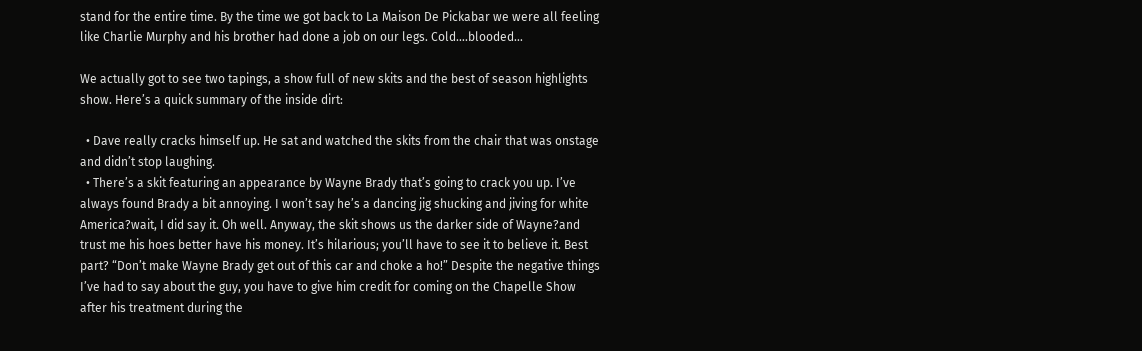stand for the entire time. By the time we got back to La Maison De Pickabar we were all feeling like Charlie Murphy and his brother had done a job on our legs. Cold….blooded…

We actually got to see two tapings, a show full of new skits and the best of season highlights show. Here’s a quick summary of the inside dirt:

  • Dave really cracks himself up. He sat and watched the skits from the chair that was onstage and didn’t stop laughing.
  • There’s a skit featuring an appearance by Wayne Brady that’s going to crack you up. I’ve always found Brady a bit annoying. I won’t say he’s a dancing jig shucking and jiving for white America?wait, I did say it. Oh well. Anyway, the skit shows us the darker side of Wayne?and trust me his hoes better have his money. It’s hilarious; you’ll have to see it to believe it. Best part? “Don’t make Wayne Brady get out of this car and choke a ho!” Despite the negative things I’ve had to say about the guy, you have to give him credit for coming on the Chapelle Show after his treatment during the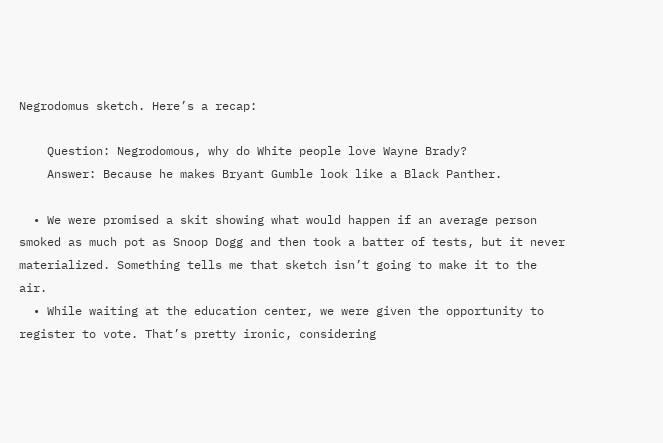Negrodomus sketch. Here’s a recap:

    Question: Negrodomous, why do White people love Wayne Brady?
    Answer: Because he makes Bryant Gumble look like a Black Panther.

  • We were promised a skit showing what would happen if an average person smoked as much pot as Snoop Dogg and then took a batter of tests, but it never materialized. Something tells me that sketch isn’t going to make it to the air.
  • While waiting at the education center, we were given the opportunity to register to vote. That’s pretty ironic, considering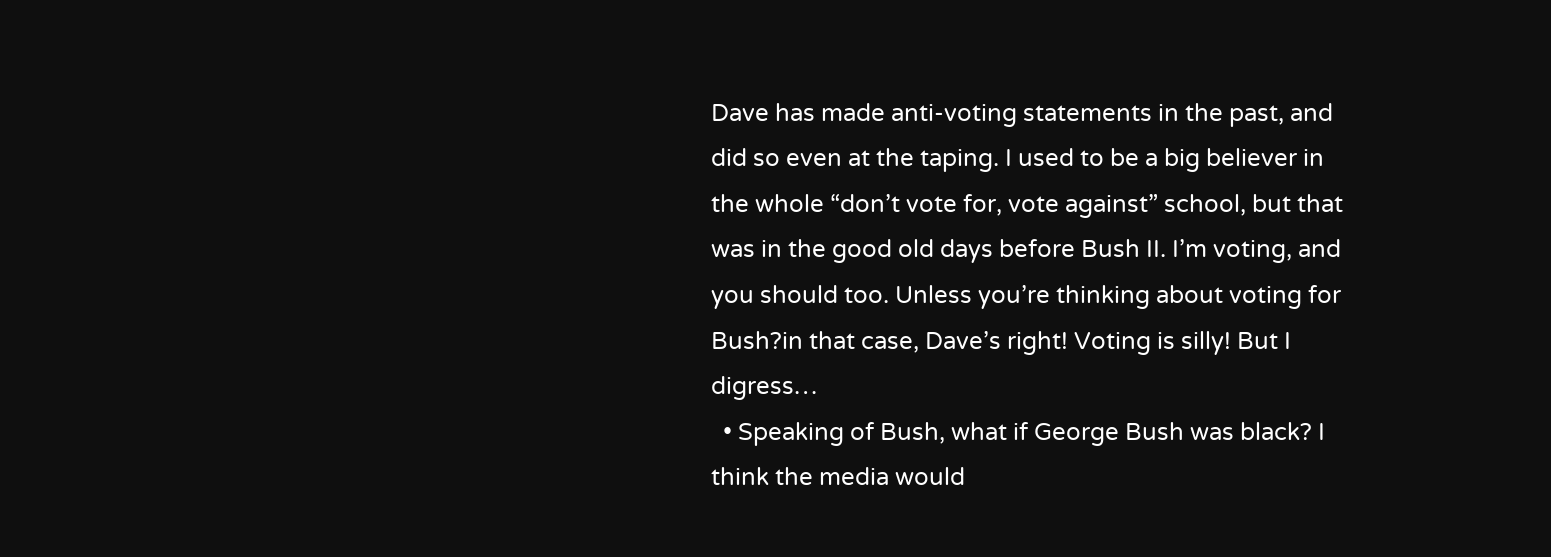Dave has made anti-voting statements in the past, and did so even at the taping. I used to be a big believer in the whole “don’t vote for, vote against” school, but that was in the good old days before Bush II. I’m voting, and you should too. Unless you’re thinking about voting for Bush?in that case, Dave’s right! Voting is silly! But I digress…
  • Speaking of Bush, what if George Bush was black? I think the media would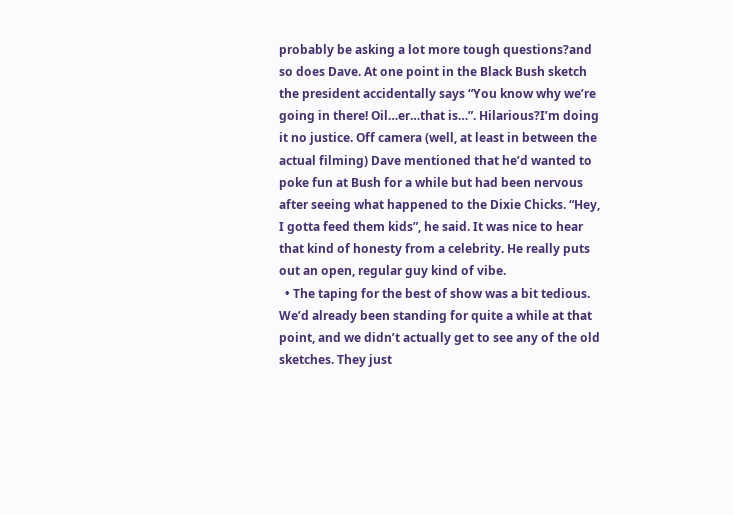probably be asking a lot more tough questions?and so does Dave. At one point in the Black Bush sketch the president accidentally says “You know why we’re going in there! Oil…er…that is…”. Hilarious?I’m doing it no justice. Off camera (well, at least in between the actual filming) Dave mentioned that he’d wanted to poke fun at Bush for a while but had been nervous after seeing what happened to the Dixie Chicks. “Hey, I gotta feed them kids”, he said. It was nice to hear that kind of honesty from a celebrity. He really puts out an open, regular guy kind of vibe.
  • The taping for the best of show was a bit tedious. We’d already been standing for quite a while at that point, and we didn’t actually get to see any of the old sketches. They just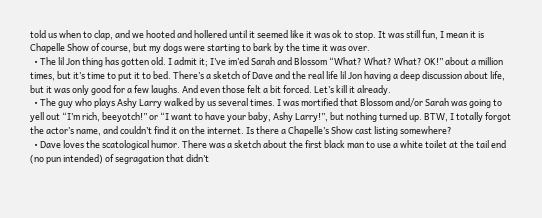told us when to clap, and we hooted and hollered until it seemed like it was ok to stop. It was still fun, I mean it is Chapelle Show of course, but my dogs were starting to bark by the time it was over.
  • The lil Jon thing has gotten old. I admit it; I’ve im’ed Sarah and Blossom “What? What? What? OK!” about a million times, but it’s time to put it to bed. There’s a sketch of Dave and the real life lil Jon having a deep discussion about life, but it was only good for a few laughs. And even those felt a bit forced. Let’s kill it already.
  • The guy who plays Ashy Larry walked by us several times. I was mortified that Blossom and/or Sarah was going to yell out “I’m rich, beeyotch!” or “I want to have your baby, Ashy Larry!”, but nothing turned up. BTW, I totally forgot the actor’s name, and couldn’t find it on the internet. Is there a Chapelle’s Show cast listing somewhere?
  • Dave loves the scatological humor. There was a sketch about the first black man to use a white toilet at the tail end (no pun intended) of segragation that didn’t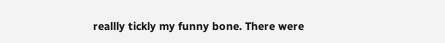reallly tickly my funny bone. There were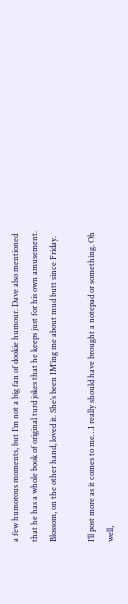a few humorous moments, but I’m not a big fan of dookie humour. Dave also mentioned that he has a whole book of original turd jokes that he keeps just for his own amusement. Blossom, on the other hand, loved it. She’s been IM’ing me about mud butt since Friday.

I’ll post more as it comes to me…I really should have brought a notepad or something. Oh well,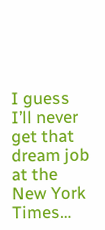I guess I’ll never get that dream job at the New York Times…